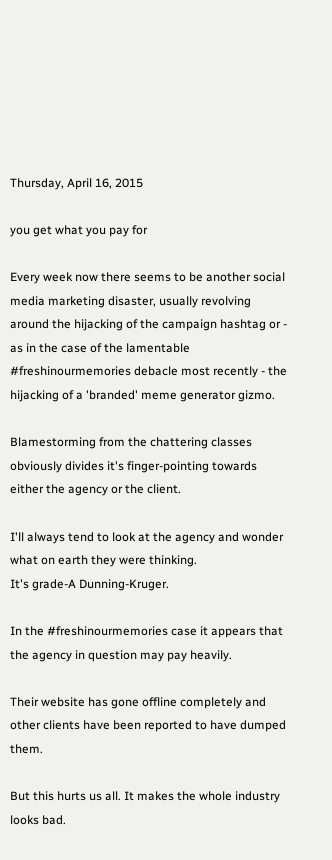Thursday, April 16, 2015

you get what you pay for

Every week now there seems to be another social media marketing disaster, usually revolving around the hijacking of the campaign hashtag or - as in the case of the lamentable #freshinourmemories debacle most recently - the hijacking of a 'branded' meme generator gizmo.

Blamestorming from the chattering classes obviously divides it's finger-pointing towards either the agency or the client.

I'll always tend to look at the agency and wonder what on earth they were thinking.
It's grade-A Dunning-Kruger.

In the #freshinourmemories case it appears that the agency in question may pay heavily.

Their website has gone offline completely and other clients have been reported to have dumped them.

But this hurts us all. It makes the whole industry looks bad.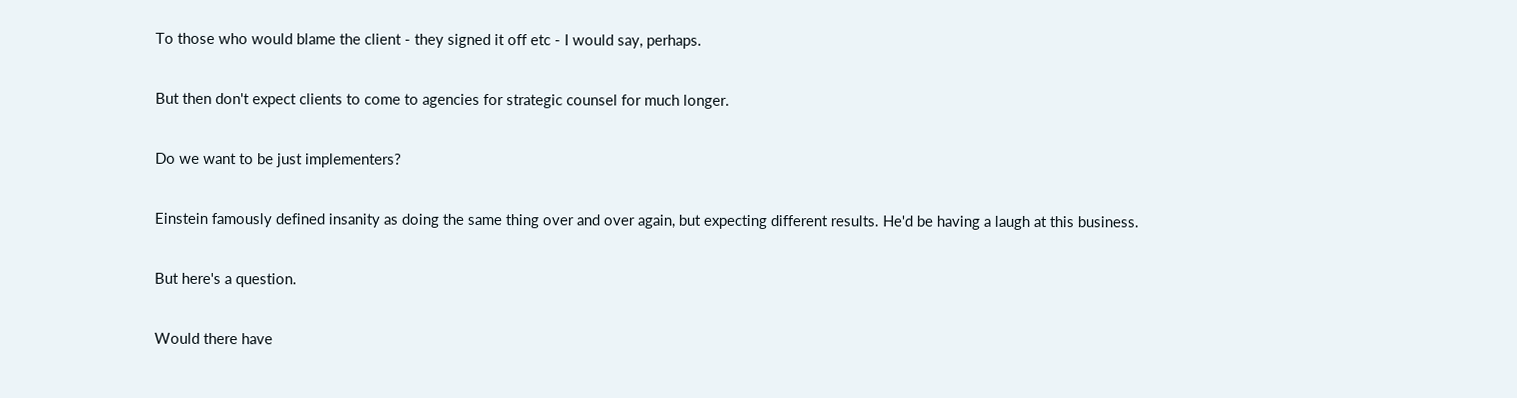To those who would blame the client - they signed it off etc - I would say, perhaps.

But then don't expect clients to come to agencies for strategic counsel for much longer.

Do we want to be just implementers?

Einstein famously defined insanity as doing the same thing over and over again, but expecting different results. He'd be having a laugh at this business.

But here's a question.

Would there have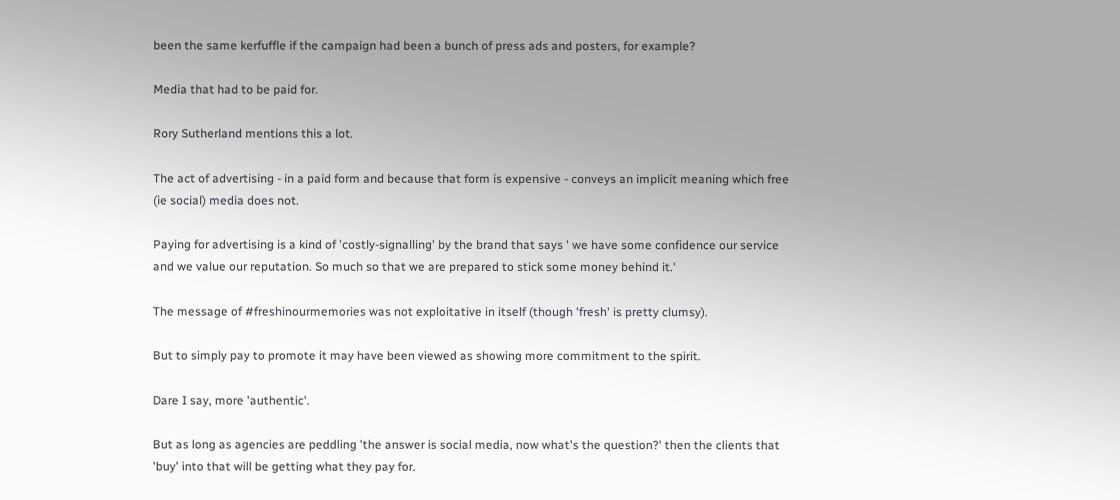been the same kerfuffle if the campaign had been a bunch of press ads and posters, for example?

Media that had to be paid for.

Rory Sutherland mentions this a lot.

The act of advertising - in a paid form and because that form is expensive - conveys an implicit meaning which free (ie social) media does not.

Paying for advertising is a kind of 'costly-signalling' by the brand that says ' we have some confidence our service and we value our reputation. So much so that we are prepared to stick some money behind it.'

The message of #freshinourmemories was not exploitative in itself (though 'fresh' is pretty clumsy).

But to simply pay to promote it may have been viewed as showing more commitment to the spirit.

Dare I say, more 'authentic'.

But as long as agencies are peddling 'the answer is social media, now what's the question?' then the clients that 'buy' into that will be getting what they pay for.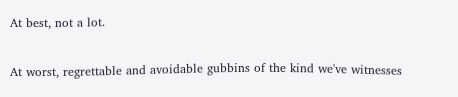At best, not a lot.

At worst, regrettable and avoidable gubbins of the kind we've witnesses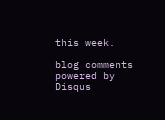this week.

blog comments powered by Disqus